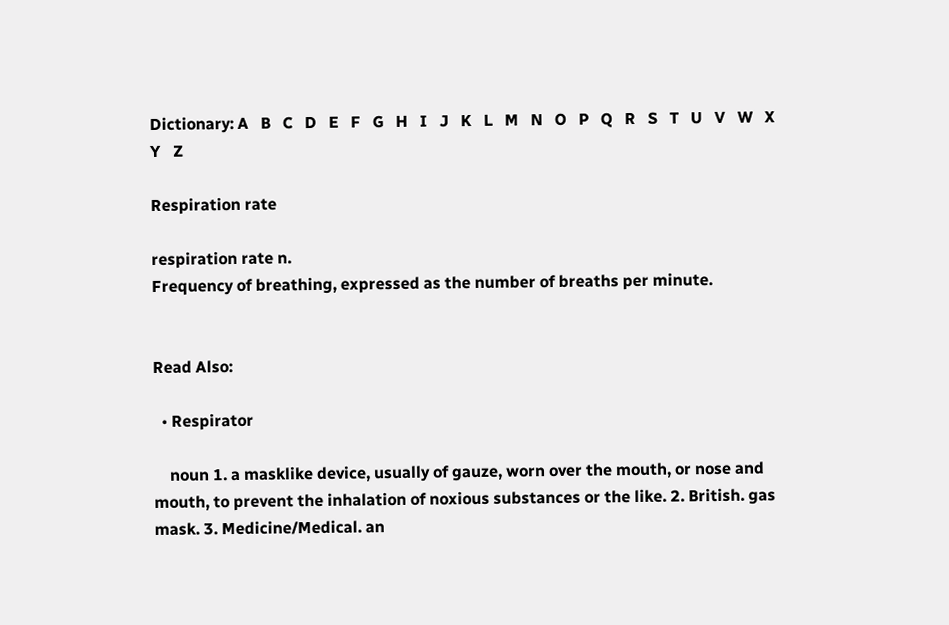Dictionary: A   B   C   D   E   F   G   H   I   J   K   L   M   N   O   P   Q   R   S   T   U   V   W   X   Y   Z

Respiration rate

respiration rate n.
Frequency of breathing, expressed as the number of breaths per minute.


Read Also:

  • Respirator

    noun 1. a masklike device, usually of gauze, worn over the mouth, or nose and mouth, to prevent the inhalation of noxious substances or the like. 2. British. gas mask. 3. Medicine/Medical. an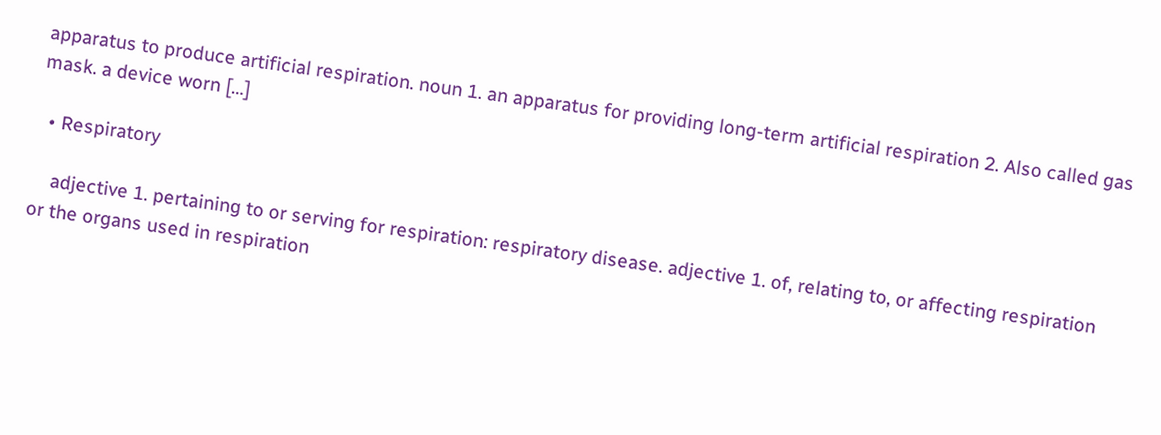apparatus to produce artificial respiration. noun 1. an apparatus for providing long-term artificial respiration 2. Also called gas mask. a device worn […]

  • Respiratory

    adjective 1. pertaining to or serving for respiration: respiratory disease. adjective 1. of, relating to, or affecting respiration or the organs used in respiration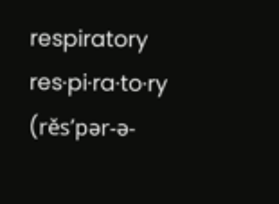respiratory res·pi·ra·to·ry (rěs’pər-ə-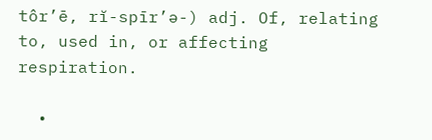tôr’ē, rĭ-spīr’ə-) adj. Of, relating to, used in, or affecting respiration.

  •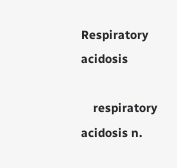Respiratory acidosis

    respiratory acidosis n.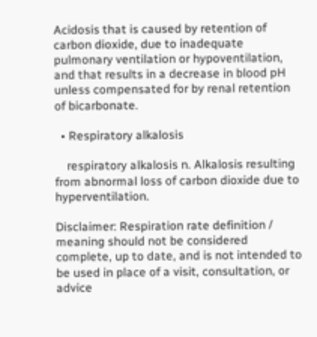Acidosis that is caused by retention of carbon dioxide, due to inadequate pulmonary ventilation or hypoventilation, and that results in a decrease in blood pH unless compensated for by renal retention of bicarbonate.

  • Respiratory alkalosis

    respiratory alkalosis n. Alkalosis resulting from abnormal loss of carbon dioxide due to hyperventilation.

Disclaimer: Respiration rate definition / meaning should not be considered complete, up to date, and is not intended to be used in place of a visit, consultation, or advice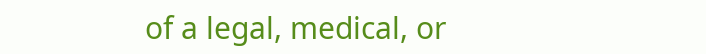of a legal, medical, or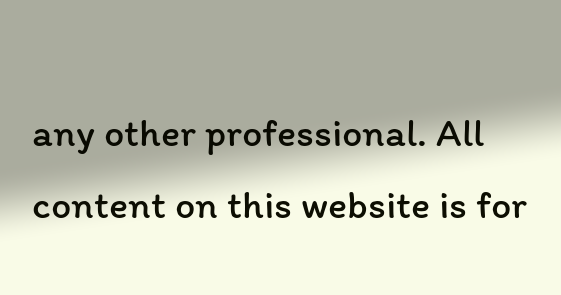any other professional. All content on this website is for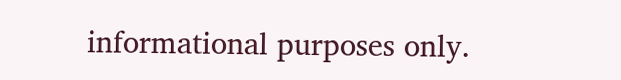informational purposes only.